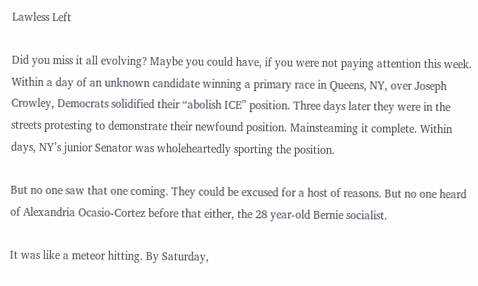Lawless Left

Did you miss it all evolving? Maybe you could have, if you were not paying attention this week. Within a day of an unknown candidate winning a primary race in Queens, NY, over Joseph Crowley, Democrats solidified their “abolish ICE” position. Three days later they were in the streets protesting to demonstrate their newfound position. Mainsteaming it complete. Within days, NY’s junior Senator was wholeheartedly sporting the position.

But no one saw that one coming. They could be excused for a host of reasons. But no one heard of Alexandria Ocasio-Cortez before that either, the 28 year-old Bernie socialist.

It was like a meteor hitting. By Saturday,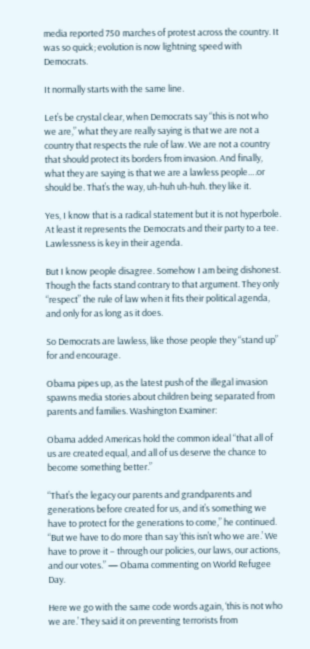media reported 750 marches of protest across the country. It was so quick; evolution is now lightning speed with Democrats.

It normally starts with the same line.

Let’s be crystal clear, when Democrats say “this is not who we are,” what they are really saying is that we are not a country that respects the rule of law. We are not a country that should protect its borders from invasion. And finally, what they are saying is that we are a lawless people….or should be. That’s the way, uh-huh uh-huh. they like it.

Yes, I know that is a radical statement but it is not hyperbole. At least it represents the Democrats and their party to a tee. Lawlessness is key in their agenda.

But I know people disagree. Somehow I am being dishonest. Though the facts stand contrary to that argument. They only “respect” the rule of law when it fits their political agenda, and only for as long as it does.

So Democrats are lawless, like those people they “stand up” for and encourage.

Obama pipes up, as the latest push of the illegal invasion spawns media stories about children being separated from parents and families. Washington Examiner:

Obama added Americas hold the common ideal “that all of us are created equal, and all of us deserve the chance to become something better.”

“That’s the legacy our parents and grandparents and generations before created for us, and it’s something we have to protect for the generations to come,” he continued. “But we have to do more than say ‘this isn’t who we are.’ We have to prove it – through our policies, our laws, our actions, and our votes.” — Obama commenting on World Refugee Day.

Here we go with the same code words again, ‘this is not who we are.’ They said it on preventing terrorists from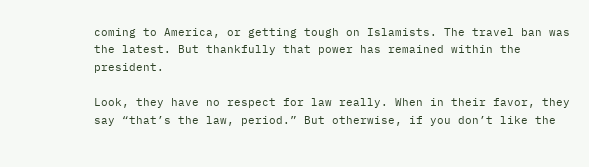coming to America, or getting tough on Islamists. The travel ban was the latest. But thankfully that power has remained within the president.

Look, they have no respect for law really. When in their favor, they say “that’s the law, period.” But otherwise, if you don’t like the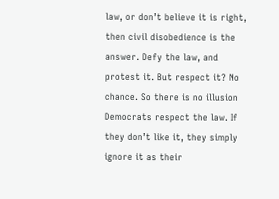law, or don’t believe it is right, then civil disobedience is the answer. Defy the law, and protest it. But respect it? No chance. So there is no illusion Democrats respect the law. If they don’t like it, they simply ignore it as their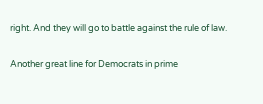right. And they will go to battle against the rule of law.

Another great line for Democrats in prime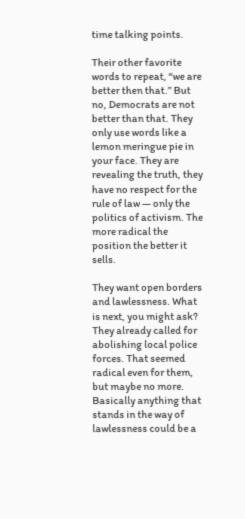time talking points.

Their other favorite words to repeat, “we are better then that.” But no, Democrats are not better than that. They only use words like a lemon meringue pie in your face. They are revealing the truth, they have no respect for the rule of law — only the politics of activism. The more radical the position the better it sells.

They want open borders and lawlessness. What is next, you might ask? They already called for abolishing local police forces. That seemed radical even for them, but maybe no more. Basically anything that stands in the way of lawlessness could be a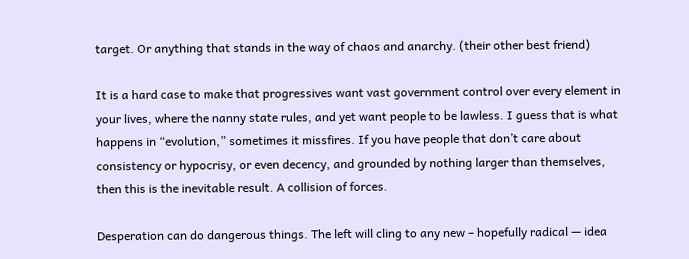target. Or anything that stands in the way of chaos and anarchy. (their other best friend)

It is a hard case to make that progressives want vast government control over every element in your lives, where the nanny state rules, and yet want people to be lawless. I guess that is what happens in “evolution,” sometimes it missfires. If you have people that don’t care about consistency or hypocrisy, or even decency, and grounded by nothing larger than themselves, then this is the inevitable result. A collision of forces.

Desperation can do dangerous things. The left will cling to any new – hopefully radical — idea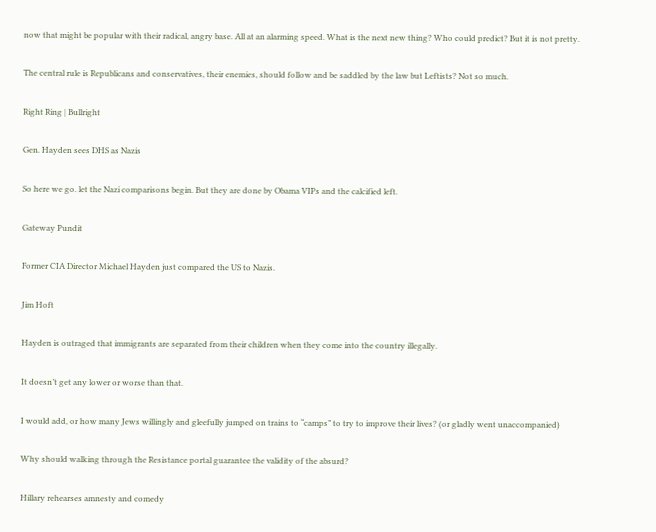now that might be popular with their radical, angry base. All at an alarming speed. What is the next new thing? Who could predict? But it is not pretty.

The central rule is Republicans and conservatives, their enemies, should follow and be saddled by the law but Leftists? Not so much.

Right Ring | Bullright

Gen. Hayden sees DHS as Nazis

So here we go. let the Nazi comparisons begin. But they are done by Obama VIPs and the calcified left.

Gateway Pundit

Former CIA Director Michael Hayden just compared the US to Nazis.

Jim Hoft

Hayden is outraged that immigrants are separated from their children when they come into the country illegally.

It doesn’t get any lower or worse than that.

I would add, or how many Jews willingly and gleefully jumped on trains to “camps” to try to improve their lives? (or gladly went unaccompanied)

Why should walking through the Resistance portal guarantee the validity of the absurd?

Hillary rehearses amnesty and comedy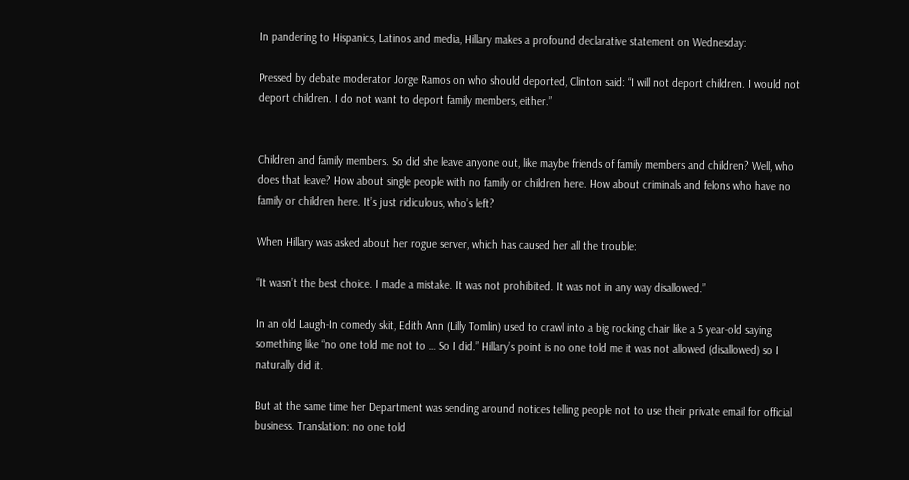In pandering to Hispanics, Latinos and media, Hillary makes a profound declarative statement on Wednesday:

Pressed by debate moderator Jorge Ramos on who should deported, Clinton said: “I will not deport children. I would not deport children. I do not want to deport family members, either.”


Children and family members. So did she leave anyone out, like maybe friends of family members and children? Well, who does that leave? How about single people with no family or children here. How about criminals and felons who have no family or children here. It’s just ridiculous, who’s left?

When Hillary was asked about her rogue server, which has caused her all the trouble:

“It wasn’t the best choice. I made a mistake. It was not prohibited. It was not in any way disallowed.”

In an old Laugh-In comedy skit, Edith Ann (Lilly Tomlin) used to crawl into a big rocking chair like a 5 year-old saying something like “no one told me not to … So I did.” Hillary’s point is no one told me it was not allowed (disallowed) so I naturally did it.

But at the same time her Department was sending around notices telling people not to use their private email for official business. Translation: no one told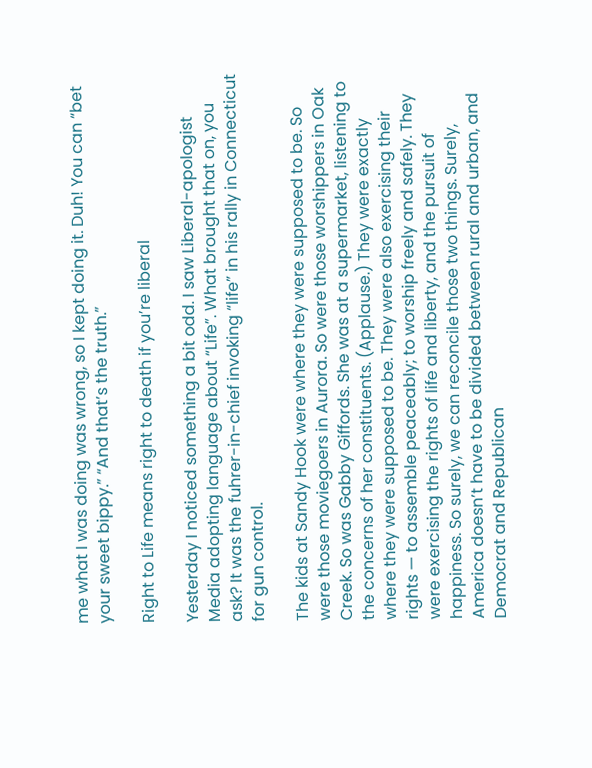me what I was doing was wrong, so I kept doing it. Duh! You can “bet your sweet bippy.” “And that’s the truth.”

Right to Life means right to death if you’re liberal

Yesterday I noticed something a bit odd. I saw Liberal-apologist Media adopting language about “Life”. What brought that on, you ask? It was the fuhrer-in-chief invoking “life” in his rally in Connecticut for gun control.

The kids at Sandy Hook were where they were supposed to be. So were those moviegoers in Aurora. So were those worshippers in Oak Creek. So was Gabby Giffords. She was at a supermarket, listening to the concerns of her constituents. (Applause.) They were exactly where they were supposed to be. They were also exercising their rights — to assemble peaceably; to worship freely and safely. They were exercising the rights of life and liberty, and the pursuit of happiness. So surely, we can reconcile those two things. Surely, America doesn’t have to be divided between rural and urban, and Democrat and Republican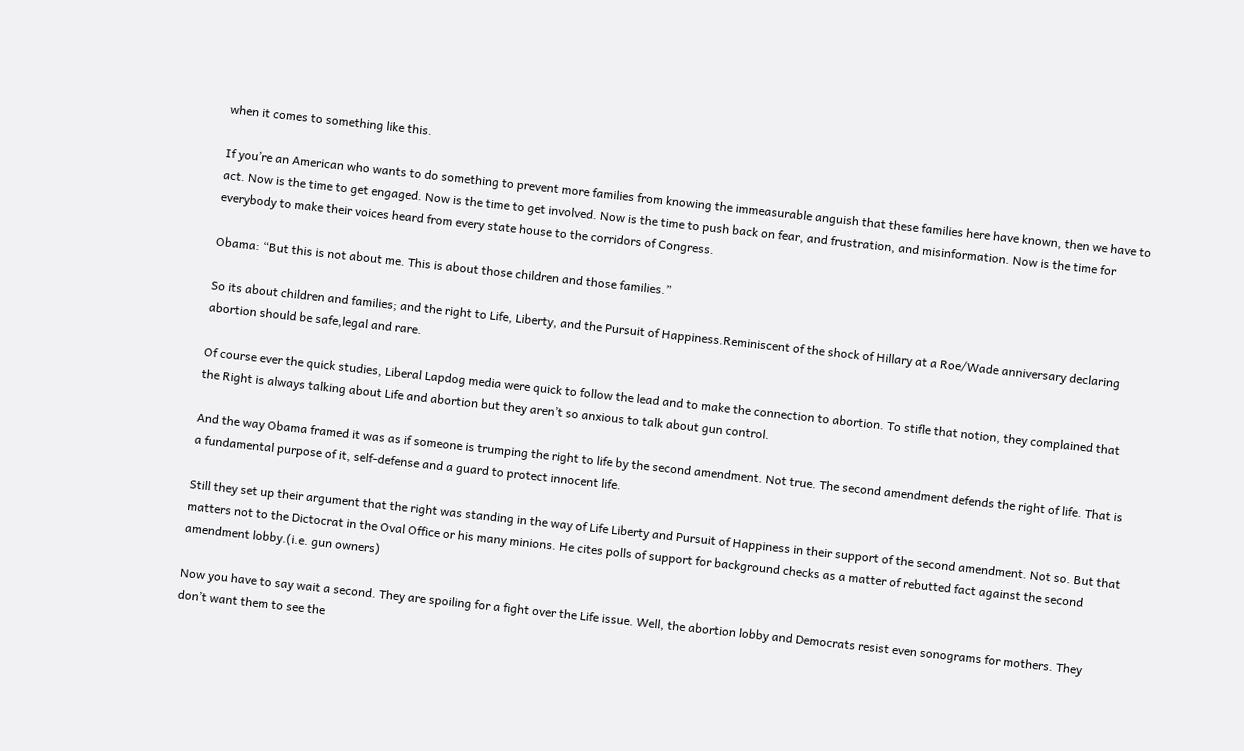when it comes to something like this.

If you’re an American who wants to do something to prevent more families from knowing the immeasurable anguish that these families here have known, then we have to act. Now is the time to get engaged. Now is the time to get involved. Now is the time to push back on fear, and frustration, and misinformation. Now is the time for everybody to make their voices heard from every state house to the corridors of Congress.

Obama: “But this is not about me. This is about those children and those families.”

So its about children and families; and the right to Life, Liberty, and the Pursuit of Happiness.Reminiscent of the shock of Hillary at a Roe/Wade anniversary declaring abortion should be safe,legal and rare.

Of course ever the quick studies, Liberal Lapdog media were quick to follow the lead and to make the connection to abortion. To stifle that notion, they complained that the Right is always talking about Life and abortion but they aren’t so anxious to talk about gun control.

And the way Obama framed it was as if someone is trumping the right to life by the second amendment. Not true. The second amendment defends the right of life. That is a fundamental purpose of it, self-defense and a guard to protect innocent life.

Still they set up their argument that the right was standing in the way of Life Liberty and Pursuit of Happiness in their support of the second amendment. Not so. But that matters not to the Dictocrat in the Oval Office or his many minions. He cites polls of support for background checks as a matter of rebutted fact against the second amendment lobby.(i.e. gun owners)

Now you have to say wait a second. They are spoiling for a fight over the Life issue. Well, the abortion lobby and Democrats resist even sonograms for mothers. They don’t want them to see the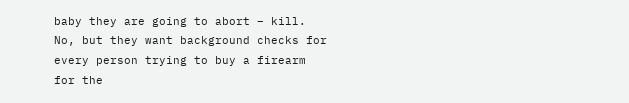baby they are going to abort – kill. No, but they want background checks for every person trying to buy a firearm for the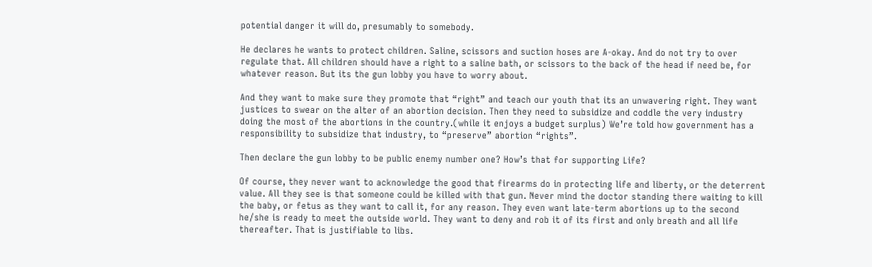potential danger it will do, presumably to somebody.

He declares he wants to protect children. Saline, scissors and suction hoses are A-okay. And do not try to over regulate that. All children should have a right to a saline bath, or scissors to the back of the head if need be, for whatever reason. But its the gun lobby you have to worry about.

And they want to make sure they promote that “right” and teach our youth that its an unwavering right. They want justices to swear on the alter of an abortion decision. Then they need to subsidize and coddle the very industry doing the most of the abortions in the country.(while it enjoys a budget surplus) We’re told how government has a responsibility to subsidize that industry, to “preserve” abortion “rights”.

Then declare the gun lobby to be public enemy number one? How’s that for supporting Life?

Of course, they never want to acknowledge the good that firearms do in protecting life and liberty, or the deterrent value. All they see is that someone could be killed with that gun. Never mind the doctor standing there waiting to kill the baby, or fetus as they want to call it, for any reason. They even want late-term abortions up to the second he/she is ready to meet the outside world. They want to deny and rob it of its first and only breath and all life thereafter. That is justifiable to libs.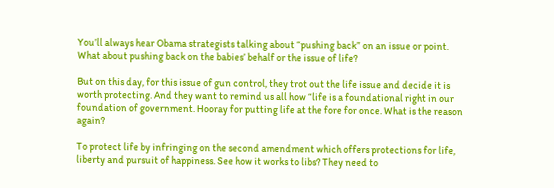You’ll always hear Obama strategists talking about “pushing back” on an issue or point. What about pushing back on the babies’ behalf or the issue of life?

But on this day, for this issue of gun control, they trot out the life issue and decide it is worth protecting. And they want to remind us all how “life is a foundational right in our foundation of government. Hooray for putting life at the fore for once. What is the reason again?

To protect life by infringing on the second amendment which offers protections for life, liberty and pursuit of happiness. See how it works to libs? They need to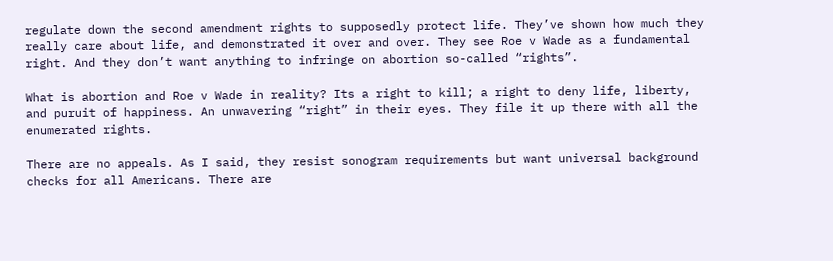regulate down the second amendment rights to supposedly protect life. They’ve shown how much they really care about life, and demonstrated it over and over. They see Roe v Wade as a fundamental right. And they don’t want anything to infringe on abortion so-called “rights”.

What is abortion and Roe v Wade in reality? Its a right to kill; a right to deny life, liberty, and puruit of happiness. An unwavering “right” in their eyes. They file it up there with all the enumerated rights.

There are no appeals. As I said, they resist sonogram requirements but want universal background checks for all Americans. There are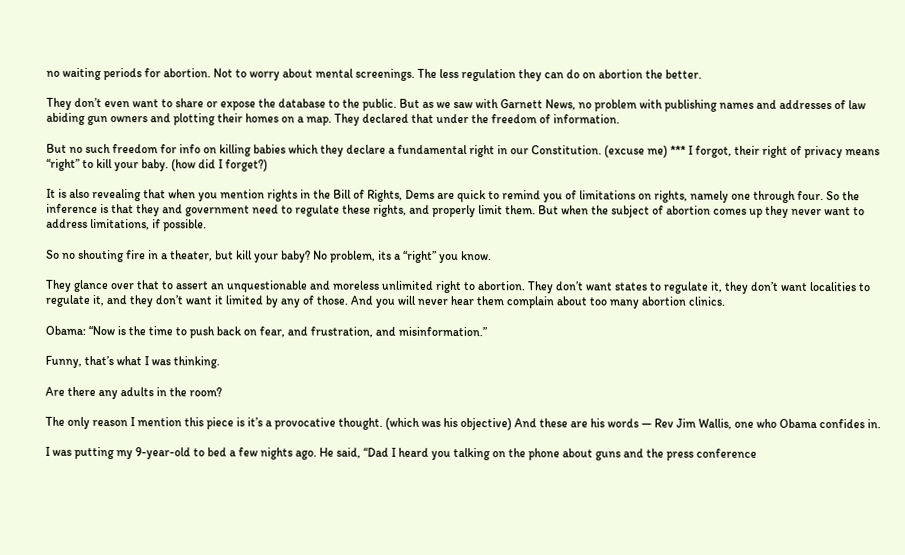no waiting periods for abortion. Not to worry about mental screenings. The less regulation they can do on abortion the better.

They don’t even want to share or expose the database to the public. But as we saw with Garnett News, no problem with publishing names and addresses of law abiding gun owners and plotting their homes on a map. They declared that under the freedom of information.

But no such freedom for info on killing babies which they declare a fundamental right in our Constitution. (excuse me) *** I forgot, their right of privacy means “right” to kill your baby. (how did I forget?)

It is also revealing that when you mention rights in the Bill of Rights, Dems are quick to remind you of limitations on rights, namely one through four. So the inference is that they and government need to regulate these rights, and properly limit them. But when the subject of abortion comes up they never want to address limitations, if possible.

So no shouting fire in a theater, but kill your baby? No problem, its a “right” you know.

They glance over that to assert an unquestionable and moreless unlimited right to abortion. They don’t want states to regulate it, they don’t want localities to regulate it, and they don’t want it limited by any of those. And you will never hear them complain about too many abortion clinics.

Obama: “Now is the time to push back on fear, and frustration, and misinformation.”

Funny, that’s what I was thinking.

Are there any adults in the room?

The only reason I mention this piece is it’s a provocative thought. (which was his objective) And these are his words — Rev Jim Wallis, one who Obama confides in.

I was putting my 9-year-old to bed a few nights ago. He said, “Dad I heard you talking on the phone about guns and the press conference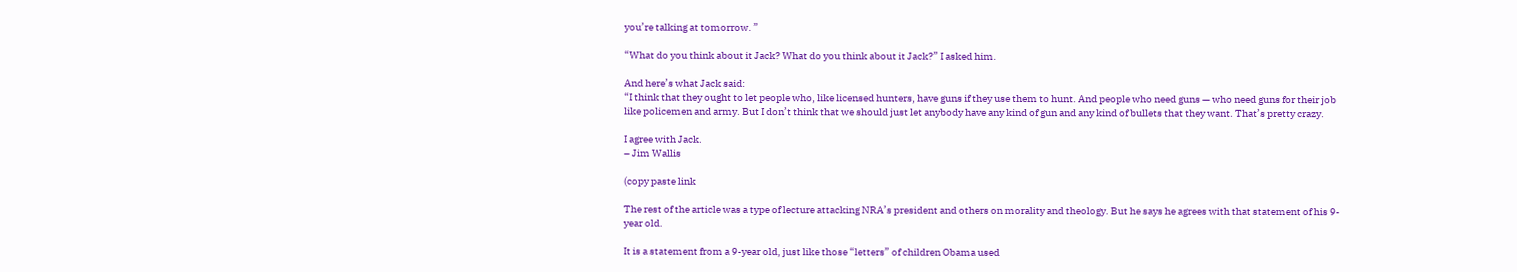you’re talking at tomorrow. ”

“What do you think about it Jack? What do you think about it Jack?” I asked him.

And here’s what Jack said:
“I think that they ought to let people who, like licensed hunters, have guns if they use them to hunt. And people who need guns — who need guns for their job like policemen and army. But I don’t think that we should just let anybody have any kind of gun and any kind of bullets that they want. That’s pretty crazy.

I agree with Jack.
– Jim Wallis

(copy paste link

The rest of the article was a type of lecture attacking NRA’s president and others on morality and theology. But he says he agrees with that statement of his 9-year old.

It is a statement from a 9-year old, just like those “letters” of children Obama used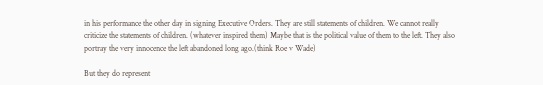in his performance the other day in signing Executive Orders. They are still statements of children. We cannot really criticize the statements of children. (whatever inspired them) Maybe that is the political value of them to the left. They also portray the very innocence the left abandoned long ago.(think Roe v Wade)

But they do represent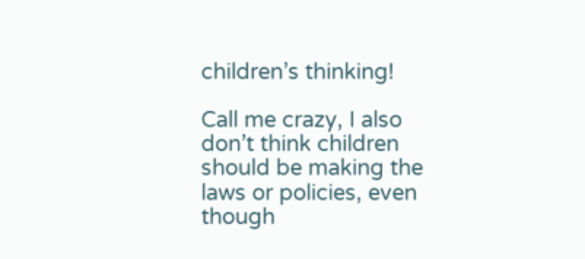children’s thinking!

Call me crazy, I also don’t think children should be making the laws or policies, even though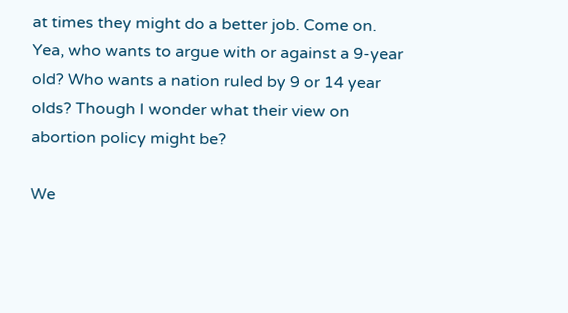at times they might do a better job. Come on. Yea, who wants to argue with or against a 9-year old? Who wants a nation ruled by 9 or 14 year olds? Though I wonder what their view on abortion policy might be?

We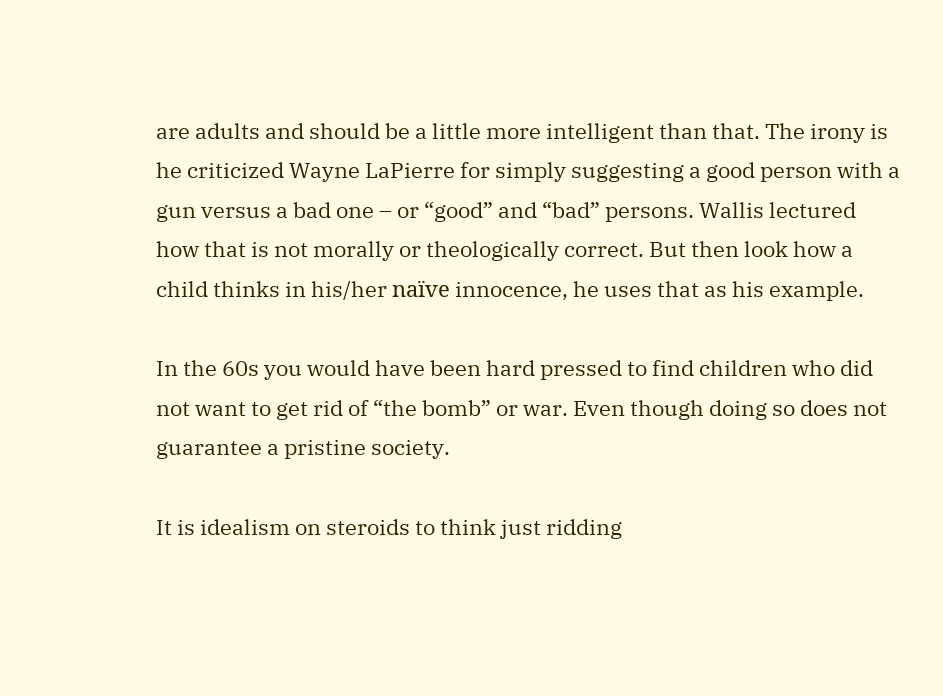are adults and should be a little more intelligent than that. The irony is he criticized Wayne LaPierre for simply suggesting a good person with a gun versus a bad one – or “good” and “bad” persons. Wallis lectured how that is not morally or theologically correct. But then look how a child thinks in his/her naïve innocence, he uses that as his example.

In the 60s you would have been hard pressed to find children who did not want to get rid of “the bomb” or war. Even though doing so does not guarantee a pristine society.

It is idealism on steroids to think just ridding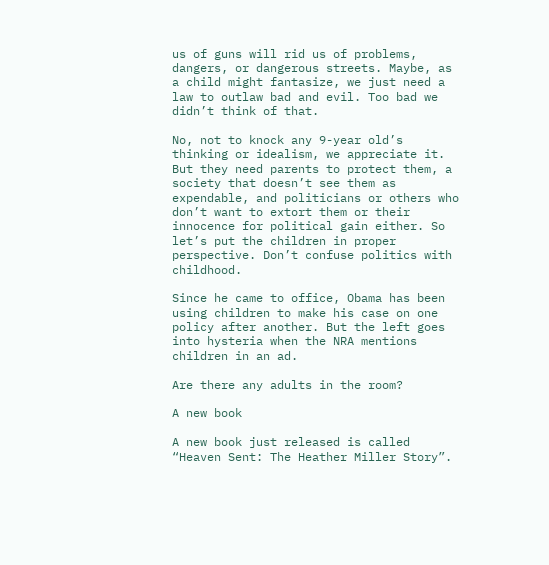us of guns will rid us of problems, dangers, or dangerous streets. Maybe, as a child might fantasize, we just need a law to outlaw bad and evil. Too bad we didn’t think of that.

No, not to knock any 9-year old’s thinking or idealism, we appreciate it. But they need parents to protect them, a society that doesn’t see them as expendable, and politicians or others who don’t want to extort them or their innocence for political gain either. So let’s put the children in proper perspective. Don’t confuse politics with childhood.

Since he came to office, Obama has been using children to make his case on one policy after another. But the left goes into hysteria when the NRA mentions children in an ad.

Are there any adults in the room?

A new book

A new book just released is called “Heaven Sent: The Heather Miller Story”.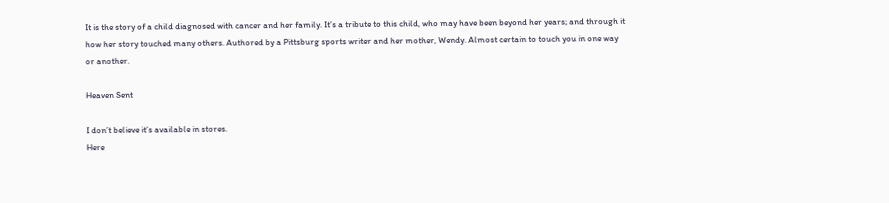It is the story of a child diagnosed with cancer and her family. It’s a tribute to this child, who may have been beyond her years; and through it how her story touched many others. Authored by a Pittsburg sports writer and her mother, Wendy. Almost certain to touch you in one way or another.

Heaven Sent

I don’t believe it’s available in stores.
Here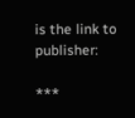is the link to publisher:

***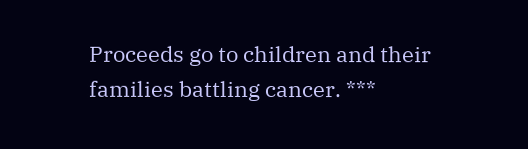Proceeds go to children and their families battling cancer. ***